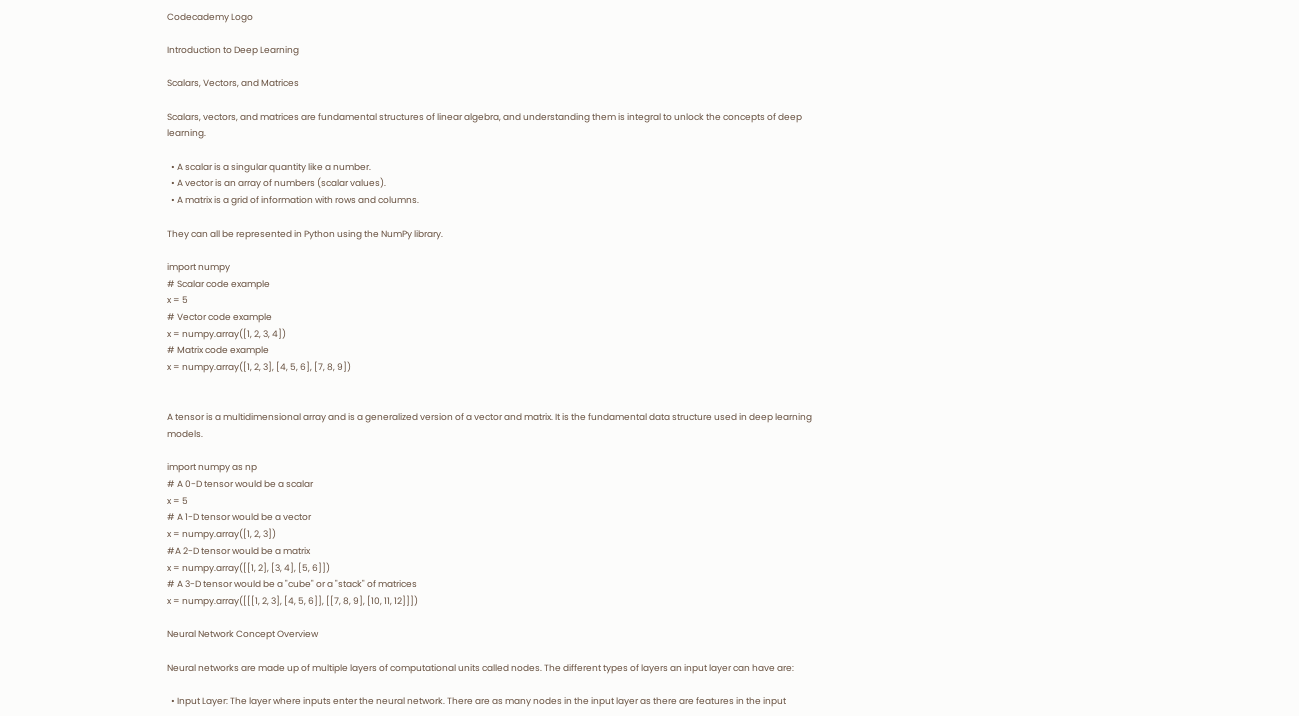Codecademy Logo

Introduction to Deep Learning

Scalars, Vectors, and Matrices

Scalars, vectors, and matrices are fundamental structures of linear algebra, and understanding them is integral to unlock the concepts of deep learning.

  • A scalar is a singular quantity like a number.
  • A vector is an array of numbers (scalar values).
  • A matrix is a grid of information with rows and columns.

They can all be represented in Python using the NumPy library.

import numpy
# Scalar code example
x = 5
# Vector code example
x = numpy.array([1, 2, 3, 4])
# Matrix code example
x = numpy.array([1, 2, 3], [4, 5, 6], [7, 8, 9])


A tensor is a multidimensional array and is a generalized version of a vector and matrix. It is the fundamental data structure used in deep learning models.

import numpy as np
# A 0-D tensor would be a scalar
x = 5
# A 1-D tensor would be a vector
x = numpy.array([1, 2, 3])
#A 2-D tensor would be a matrix
x = numpy.array([[1, 2], [3, 4], [5, 6]])
# A 3-D tensor would be a "cube" or a "stack" of matrices
x = numpy.array([[[1, 2, 3], [4, 5, 6]], [[7, 8, 9], [10, 11, 12]]])

Neural Network Concept Overview

Neural networks are made up of multiple layers of computational units called nodes. The different types of layers an input layer can have are:

  • Input Layer: The layer where inputs enter the neural network. There are as many nodes in the input layer as there are features in the input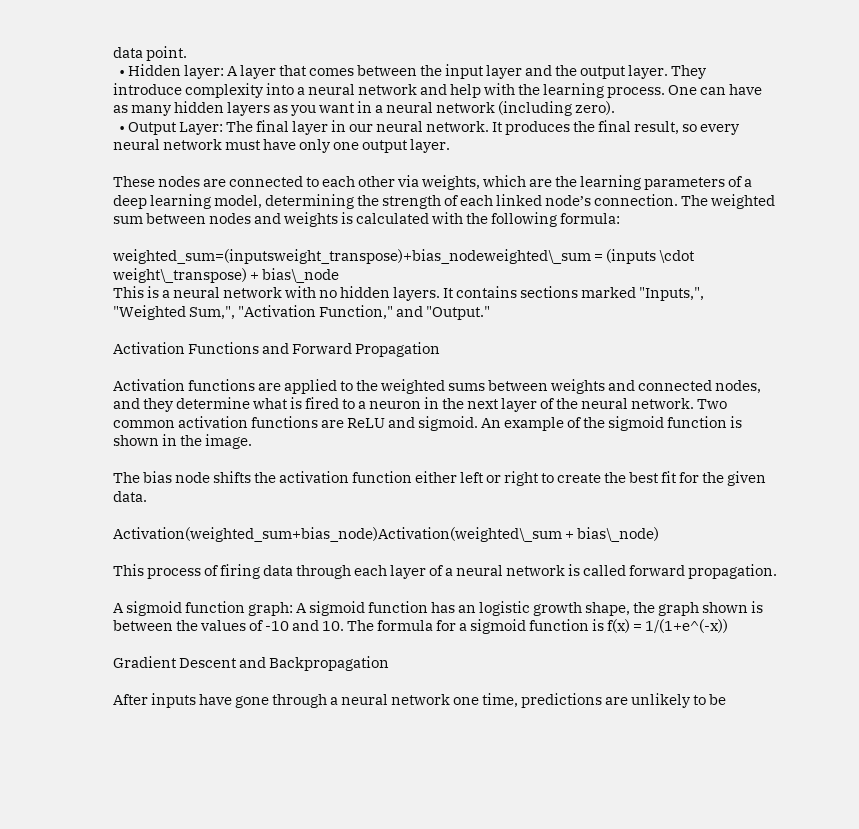data point.
  • Hidden layer: A layer that comes between the input layer and the output layer. They introduce complexity into a neural network and help with the learning process. One can have as many hidden layers as you want in a neural network (including zero).
  • Output Layer: The final layer in our neural network. It produces the final result, so every neural network must have only one output layer.

These nodes are connected to each other via weights, which are the learning parameters of a deep learning model, determining the strength of each linked node’s connection. The weighted sum between nodes and weights is calculated with the following formula:

weighted_sum=(inputsweight_transpose)+bias_nodeweighted\_sum = (inputs \cdot weight\_transpose) + bias\_node
This is a neural network with no hidden layers. It contains sections marked "Inputs,", "Weighted Sum,", "Activation Function," and "Output."

Activation Functions and Forward Propagation

Activation functions are applied to the weighted sums between weights and connected nodes, and they determine what is fired to a neuron in the next layer of the neural network. Two common activation functions are ReLU and sigmoid. An example of the sigmoid function is shown in the image.

The bias node shifts the activation function either left or right to create the best fit for the given data.

Activation(weighted_sum+bias_node)Activation(weighted\_sum + bias\_node)

This process of firing data through each layer of a neural network is called forward propagation.

A sigmoid function graph: A sigmoid function has an logistic growth shape, the graph shown is between the values of -10 and 10. The formula for a sigmoid function is f(x) = 1/(1+e^(-x))

Gradient Descent and Backpropagation

After inputs have gone through a neural network one time, predictions are unlikely to be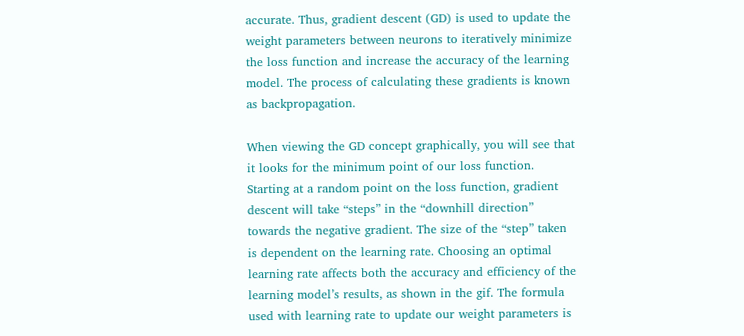accurate. Thus, gradient descent (GD) is used to update the weight parameters between neurons to iteratively minimize the loss function and increase the accuracy of the learning model. The process of calculating these gradients is known as backpropagation.

When viewing the GD concept graphically, you will see that it looks for the minimum point of our loss function. Starting at a random point on the loss function, gradient descent will take “steps” in the “downhill direction” towards the negative gradient. The size of the “step” taken is dependent on the learning rate. Choosing an optimal learning rate affects both the accuracy and efficiency of the learning model’s results, as shown in the gif. The formula used with learning rate to update our weight parameters is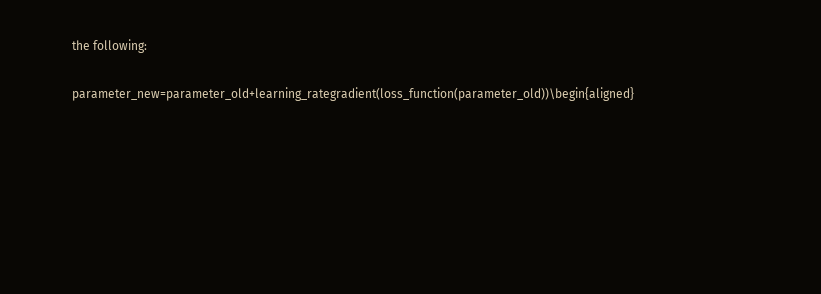the following:

parameter_new=parameter_old+learning_rategradient(loss_function(parameter_old))\begin{aligned}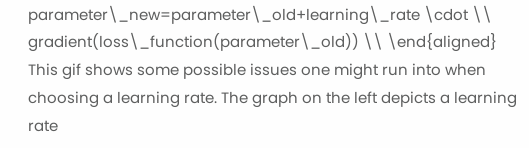parameter\_new=parameter\_old+learning\_rate \cdot \\ gradient(loss\_function(parameter\_old)) \\ \end{aligned}
This gif shows some possible issues one might run into when choosing a learning rate. The graph on the left depicts a learning rate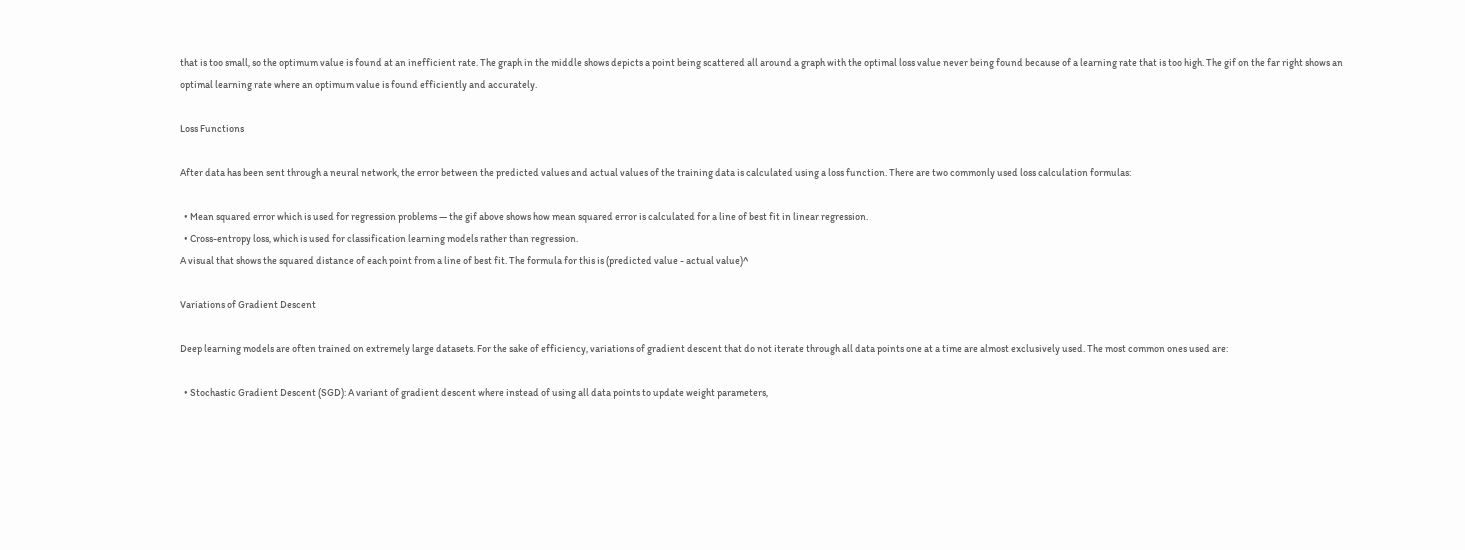that is too small, so the optimum value is found at an inefficient rate. The graph in the middle shows depicts a point being scattered all around a graph with the optimal loss value never being found because of a learning rate that is too high. The gif on the far right shows an optimal learning rate where an optimum value is found efficiently and accurately.

Loss Functions

After data has been sent through a neural network, the error between the predicted values and actual values of the training data is calculated using a loss function. There are two commonly used loss calculation formulas:

  • Mean squared error which is used for regression problems — the gif above shows how mean squared error is calculated for a line of best fit in linear regression.
  • Cross-entropy loss, which is used for classification learning models rather than regression.
A visual that shows the squared distance of each point from a line of best fit. The formula for this is (predicted value - actual value)^

Variations of Gradient Descent

Deep learning models are often trained on extremely large datasets. For the sake of efficiency, variations of gradient descent that do not iterate through all data points one at a time are almost exclusively used. The most common ones used are:

  • Stochastic Gradient Descent (SGD): A variant of gradient descent where instead of using all data points to update weight parameters,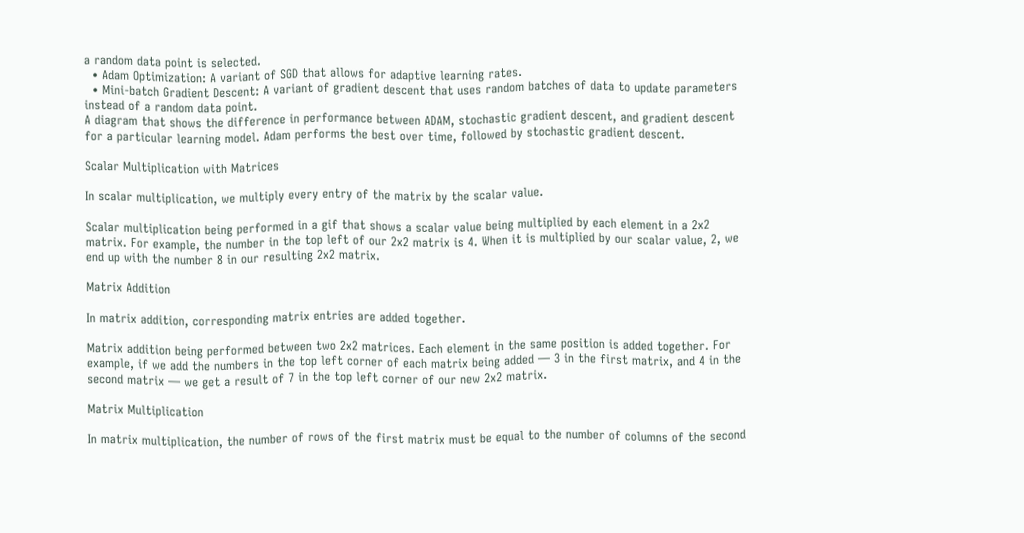a random data point is selected.
  • Adam Optimization: A variant of SGD that allows for adaptive learning rates.
  • Mini-batch Gradient Descent: A variant of gradient descent that uses random batches of data to update parameters instead of a random data point.
A diagram that shows the difference in performance between ADAM, stochastic gradient descent, and gradient descent for a particular learning model. Adam performs the best over time, followed by stochastic gradient descent.

Scalar Multiplication with Matrices

In scalar multiplication, we multiply every entry of the matrix by the scalar value.

Scalar multiplication being performed in a gif that shows a scalar value being multiplied by each element in a 2x2 matrix. For example, the number in the top left of our 2x2 matrix is 4. When it is multiplied by our scalar value, 2, we end up with the number 8 in our resulting 2x2 matrix.

Matrix Addition

In matrix addition, corresponding matrix entries are added together.

Matrix addition being performed between two 2x2 matrices. Each element in the same position is added together. For example, if we add the numbers in the top left corner of each matrix being added — 3 in the first matrix, and 4 in the second matrix — we get a result of 7 in the top left corner of our new 2x2 matrix.

Matrix Multiplication

In matrix multiplication, the number of rows of the first matrix must be equal to the number of columns of the second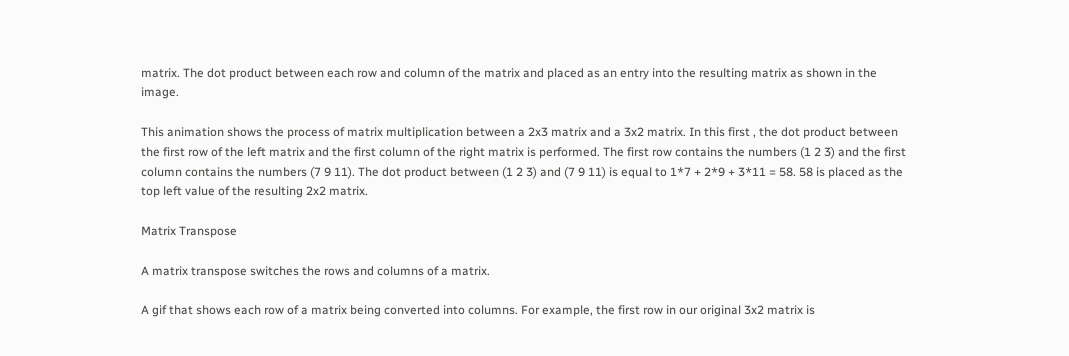matrix. The dot product between each row and column of the matrix and placed as an entry into the resulting matrix as shown in the image.

This animation shows the process of matrix multiplication between a 2x3 matrix and a 3x2 matrix. In this first , the dot product between the first row of the left matrix and the first column of the right matrix is performed. The first row contains the numbers (1 2 3) and the first column contains the numbers (7 9 11). The dot product between (1 2 3) and (7 9 11) is equal to 1*7 + 2*9 + 3*11 = 58. 58 is placed as the top left value of the resulting 2x2 matrix.

Matrix Transpose

A matrix transpose switches the rows and columns of a matrix.

A gif that shows each row of a matrix being converted into columns. For example, the first row in our original 3x2 matrix is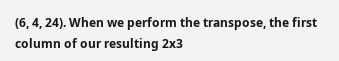(6, 4, 24). When we perform the transpose, the first column of our resulting 2x3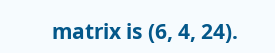matrix is (6, 4, 24).